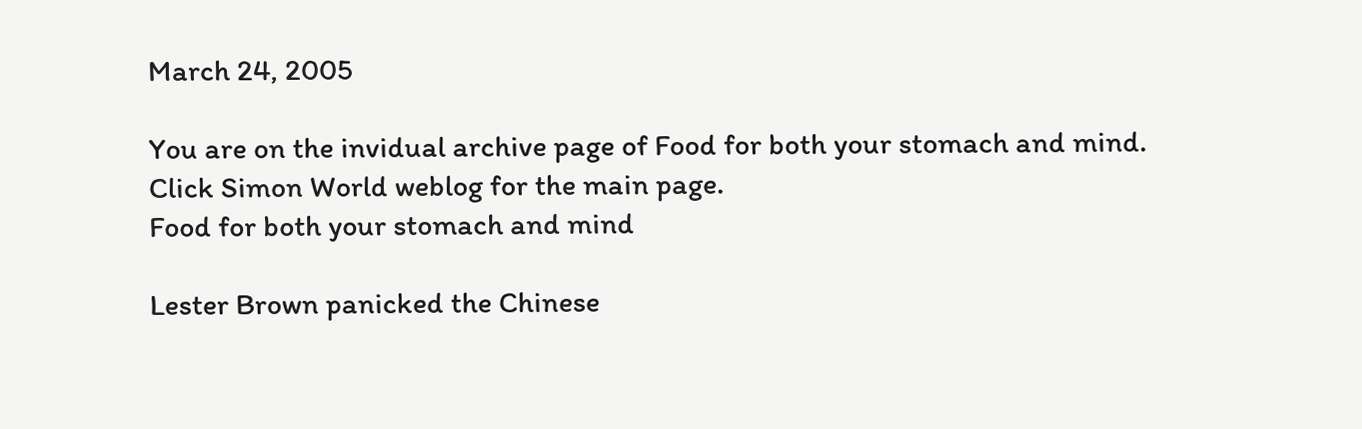March 24, 2005

You are on the invidual archive page of Food for both your stomach and mind. Click Simon World weblog for the main page.
Food for both your stomach and mind

Lester Brown panicked the Chinese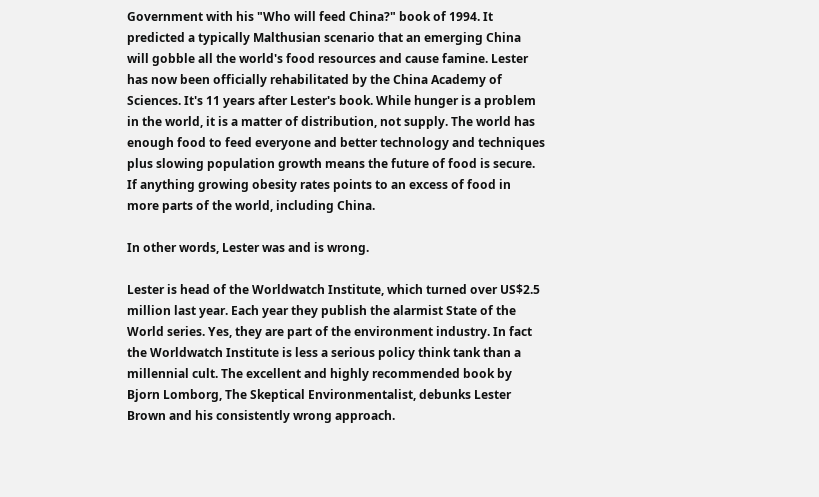Government with his "Who will feed China?" book of 1994. It predicted a typically Malthusian scenario that an emerging China will gobble all the world's food resources and cause famine. Lester has now been officially rehabilitated by the China Academy of Sciences. It's 11 years after Lester's book. While hunger is a problem in the world, it is a matter of distribution, not supply. The world has enough food to feed everyone and better technology and techniques plus slowing population growth means the future of food is secure. If anything growing obesity rates points to an excess of food in more parts of the world, including China.

In other words, Lester was and is wrong.

Lester is head of the Worldwatch Institute, which turned over US$2.5 million last year. Each year they publish the alarmist State of the World series. Yes, they are part of the environment industry. In fact the Worldwatch Institute is less a serious policy think tank than a millennial cult. The excellent and highly recommended book by Bjorn Lomborg, The Skeptical Environmentalist, debunks Lester Brown and his consistently wrong approach.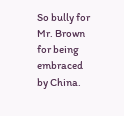So bully for Mr. Brown for being embraced by China.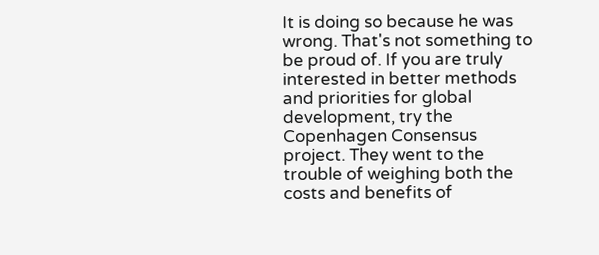It is doing so because he was wrong. That's not something to be proud of. If you are truly interested in better methods and priorities for global development, try the Copenhagen Consensus project. They went to the trouble of weighing both the costs and benefits of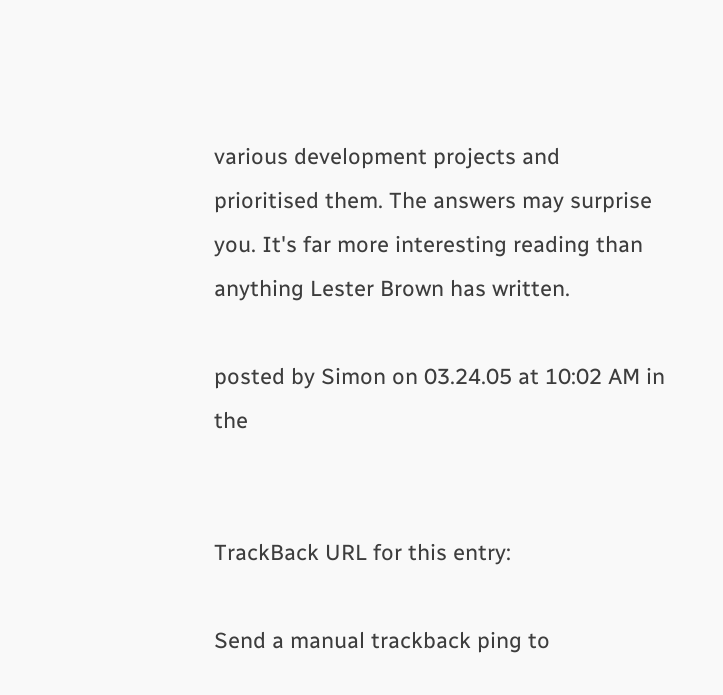various development projects and prioritised them. The answers may surprise you. It's far more interesting reading than anything Lester Brown has written.

posted by Simon on 03.24.05 at 10:02 AM in the


TrackBack URL for this entry:

Send a manual trackback ping to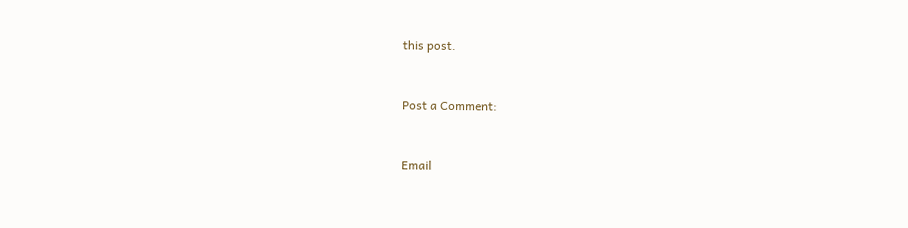this post.


Post a Comment:


Email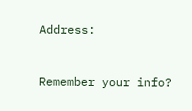Address:



Remember your info?